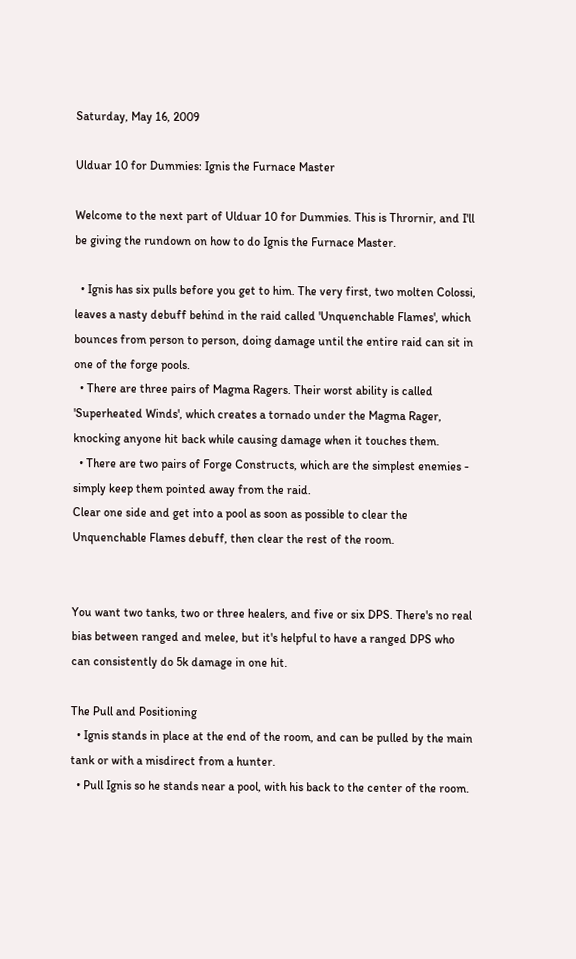Saturday, May 16, 2009

Ulduar 10 for Dummies: Ignis the Furnace Master

Welcome to the next part of Ulduar 10 for Dummies. This is Thrornir, and I'll be giving the rundown on how to do Ignis the Furnace Master.

  • Ignis has six pulls before you get to him. The very first, two molten Colossi, leaves a nasty debuff behind in the raid called 'Unquenchable Flames', which bounces from person to person, doing damage until the entire raid can sit in one of the forge pools.
  • There are three pairs of Magma Ragers. Their worst ability is called 'Superheated Winds', which creates a tornado under the Magma Rager, knocking anyone hit back while causing damage when it touches them.
  • There are two pairs of Forge Constructs, which are the simplest enemies - simply keep them pointed away from the raid.
Clear one side and get into a pool as soon as possible to clear the Unquenchable Flames debuff, then clear the rest of the room.


You want two tanks, two or three healers, and five or six DPS. There's no real bias between ranged and melee, but it's helpful to have a ranged DPS who can consistently do 5k damage in one hit.

The Pull and Positioning
  • Ignis stands in place at the end of the room, and can be pulled by the main tank or with a misdirect from a hunter.
  • Pull Ignis so he stands near a pool, with his back to the center of the room.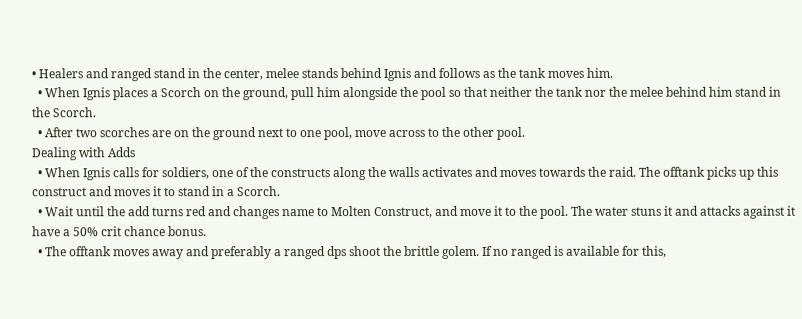• Healers and ranged stand in the center, melee stands behind Ignis and follows as the tank moves him.
  • When Ignis places a Scorch on the ground, pull him alongside the pool so that neither the tank nor the melee behind him stand in the Scorch.
  • After two scorches are on the ground next to one pool, move across to the other pool.
Dealing with Adds
  • When Ignis calls for soldiers, one of the constructs along the walls activates and moves towards the raid. The offtank picks up this construct and moves it to stand in a Scorch.
  • Wait until the add turns red and changes name to Molten Construct, and move it to the pool. The water stuns it and attacks against it have a 50% crit chance bonus.
  • The offtank moves away and preferably a ranged dps shoot the brittle golem. If no ranged is available for this,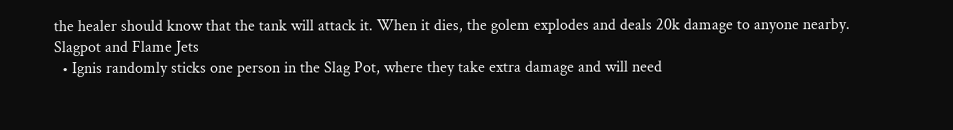the healer should know that the tank will attack it. When it dies, the golem explodes and deals 20k damage to anyone nearby.
Slagpot and Flame Jets
  • Ignis randomly sticks one person in the Slag Pot, where they take extra damage and will need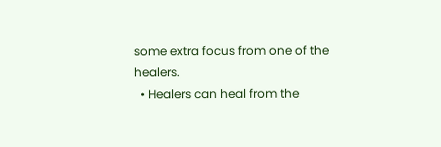some extra focus from one of the healers.
  • Healers can heal from the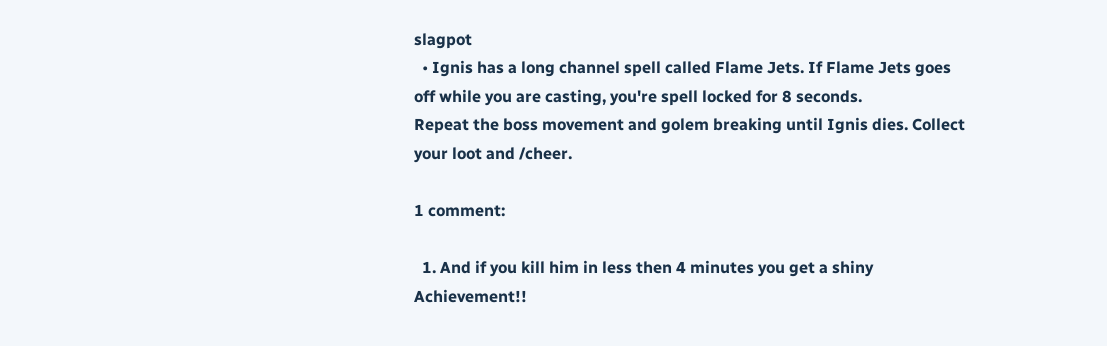slagpot
  • Ignis has a long channel spell called Flame Jets. If Flame Jets goes off while you are casting, you're spell locked for 8 seconds.
Repeat the boss movement and golem breaking until Ignis dies. Collect your loot and /cheer.

1 comment:

  1. And if you kill him in less then 4 minutes you get a shiny Achievement!!